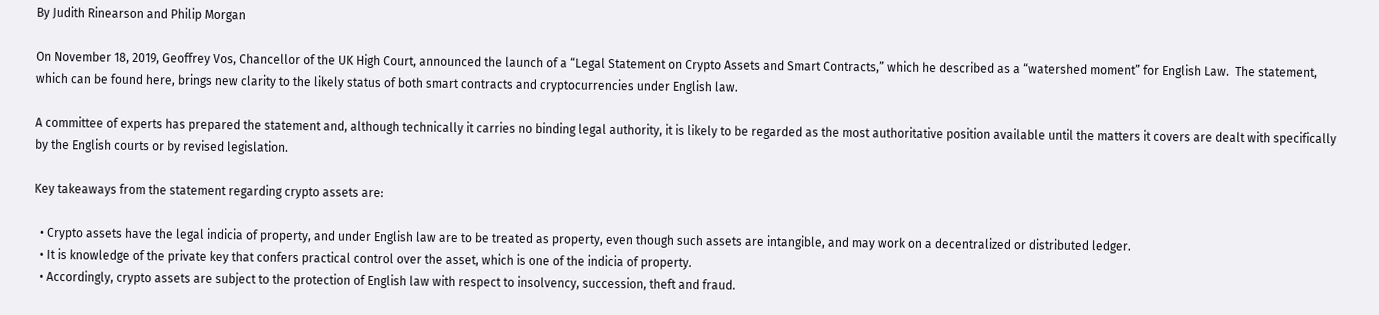By Judith Rinearson and Philip Morgan

On November 18, 2019, Geoffrey Vos, Chancellor of the UK High Court, announced the launch of a “Legal Statement on Crypto Assets and Smart Contracts,” which he described as a “watershed moment” for English Law.  The statement, which can be found here, brings new clarity to the likely status of both smart contracts and cryptocurrencies under English law.

A committee of experts has prepared the statement and, although technically it carries no binding legal authority, it is likely to be regarded as the most authoritative position available until the matters it covers are dealt with specifically by the English courts or by revised legislation.

Key takeaways from the statement regarding crypto assets are:

  • Crypto assets have the legal indicia of property, and under English law are to be treated as property, even though such assets are intangible, and may work on a decentralized or distributed ledger.
  • It is knowledge of the private key that confers practical control over the asset, which is one of the indicia of property.
  • Accordingly, crypto assets are subject to the protection of English law with respect to insolvency, succession, theft and fraud.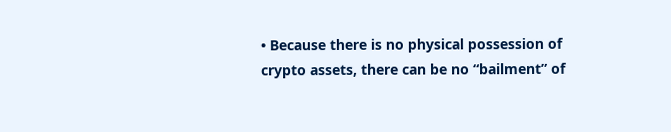• Because there is no physical possession of crypto assets, there can be no “bailment” of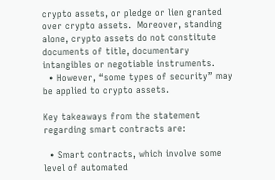crypto assets, or pledge or lien granted over crypto assets.  Moreover, standing alone, crypto assets do not constitute documents of title, documentary intangibles or negotiable instruments.
  • However, “some types of security” may be applied to crypto assets.

Key takeaways from the statement regarding smart contracts are:

  • Smart contracts, which involve some level of automated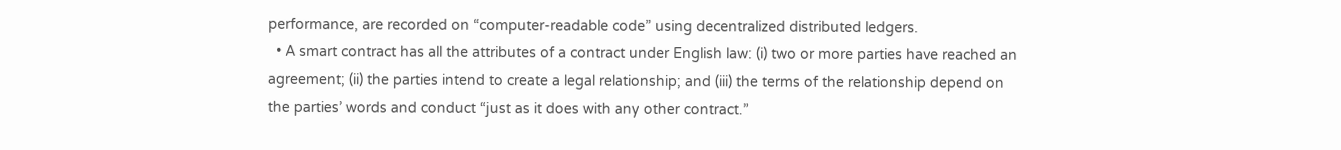performance, are recorded on “computer-readable code” using decentralized distributed ledgers.
  • A smart contract has all the attributes of a contract under English law: (i) two or more parties have reached an agreement; (ii) the parties intend to create a legal relationship; and (iii) the terms of the relationship depend on the parties’ words and conduct “just as it does with any other contract.”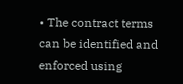• The contract terms can be identified and enforced using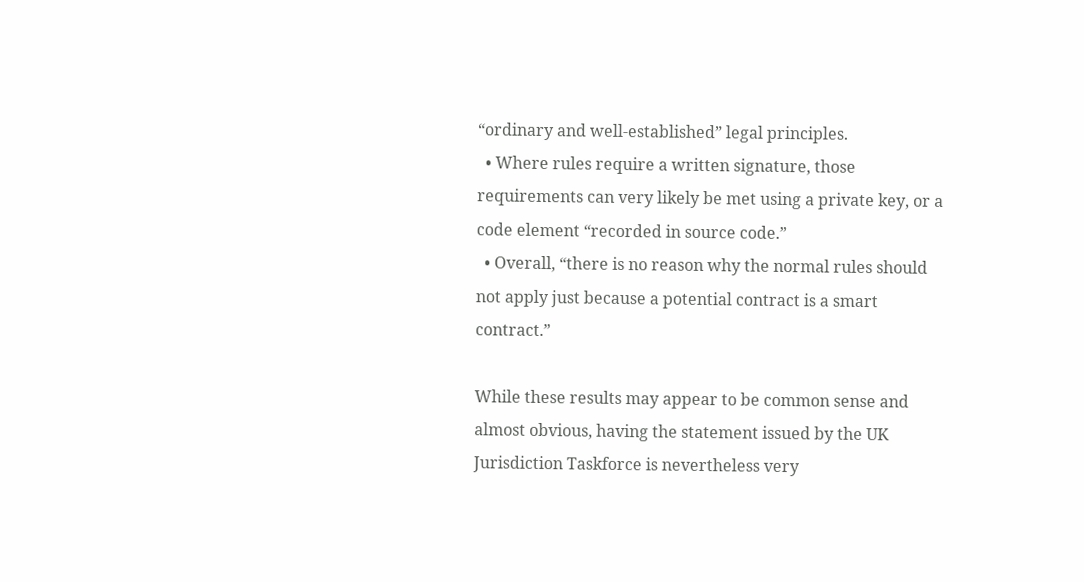“ordinary and well-established” legal principles.
  • Where rules require a written signature, those requirements can very likely be met using a private key, or a code element “recorded in source code.”
  • Overall, “there is no reason why the normal rules should not apply just because a potential contract is a smart contract.”

While these results may appear to be common sense and almost obvious, having the statement issued by the UK Jurisdiction Taskforce is nevertheless very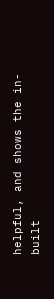helpful, and shows the in-built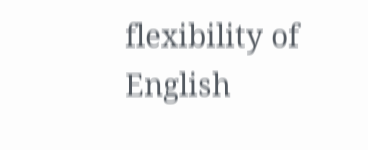flexibility of English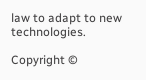law to adapt to new technologies.

Copyright ©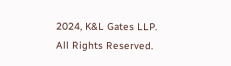2024, K&L Gates LLP. All Rights Reserved.